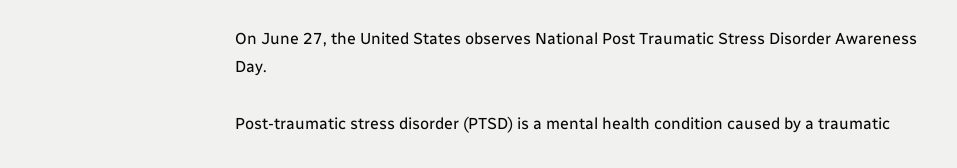On June 27, the United States observes National Post Traumatic Stress Disorder Awareness Day.

Post-traumatic stress disorder (PTSD) is a mental health condition caused by a traumatic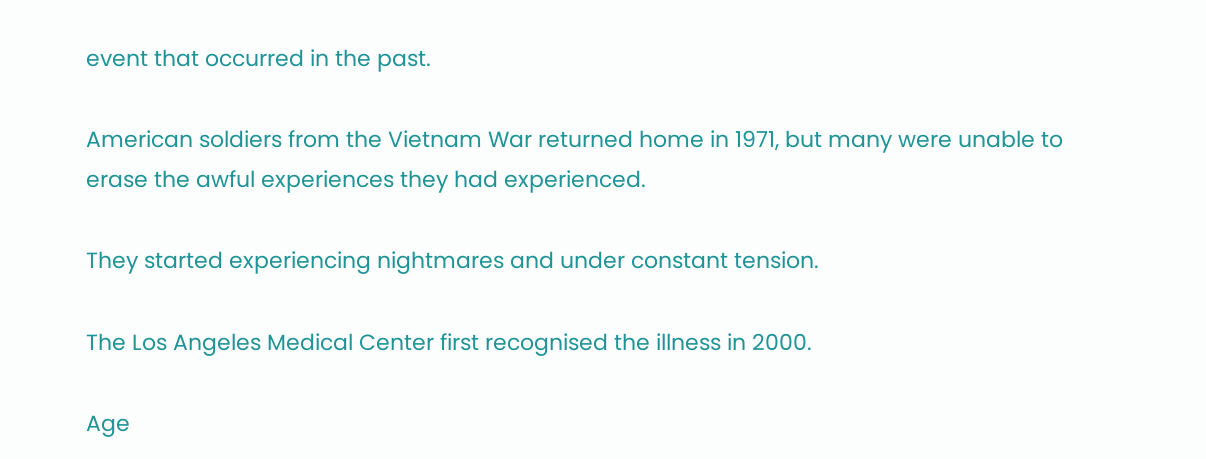event that occurred in the past.

American soldiers from the Vietnam War returned home in 1971, but many were unable to erase the awful experiences they had experienced.

They started experiencing nightmares and under constant tension.

The Los Angeles Medical Center first recognised the illness in 2000.

Age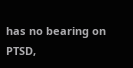has no bearing on PTSD,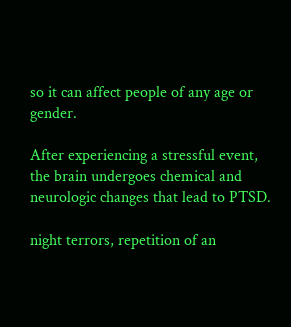so it can affect people of any age or gender.

After experiencing a stressful event, the brain undergoes chemical and neurologic changes that lead to PTSD.

night terrors, repetition of an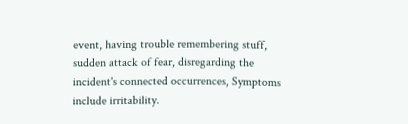event, having trouble remembering stuff, sudden attack of fear, disregarding the incident's connected occurrences, Symptoms include irritability.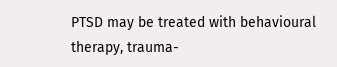PTSD may be treated with behavioural therapy, trauma-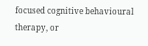focused cognitive behavioural therapy, or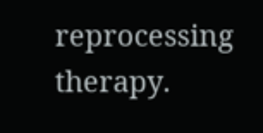reprocessing therapy.